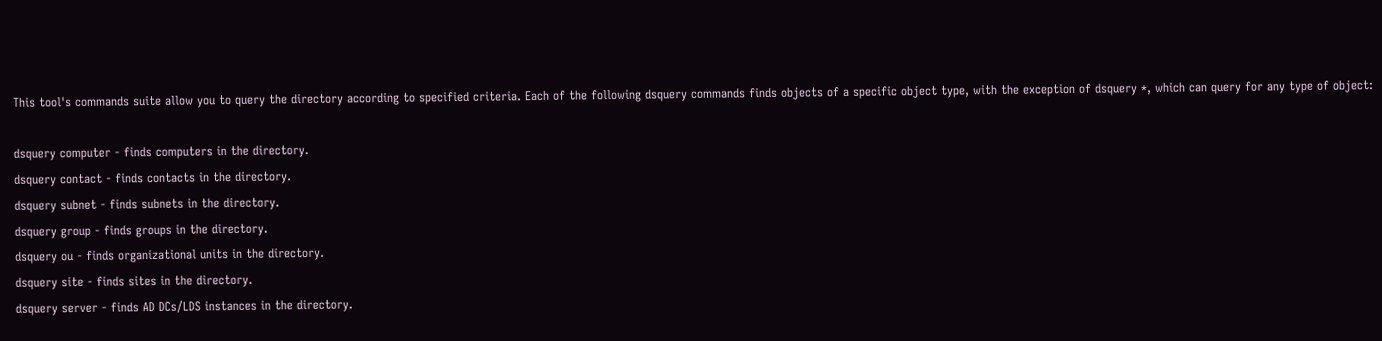This tool's commands suite allow you to query the directory according to specified criteria. Each of the following dsquery commands finds objects of a specific object type, with the exception of dsquery *, which can query for any type of object:

dsquery computer - finds computers in the directory.
dsquery contact - finds contacts in the directory.
dsquery subnet - finds subnets in the directory.
dsquery group - finds groups in the directory.
dsquery ou - finds organizational units in the directory.
dsquery site - finds sites in the directory.
dsquery server - finds AD DCs/LDS instances in the directory.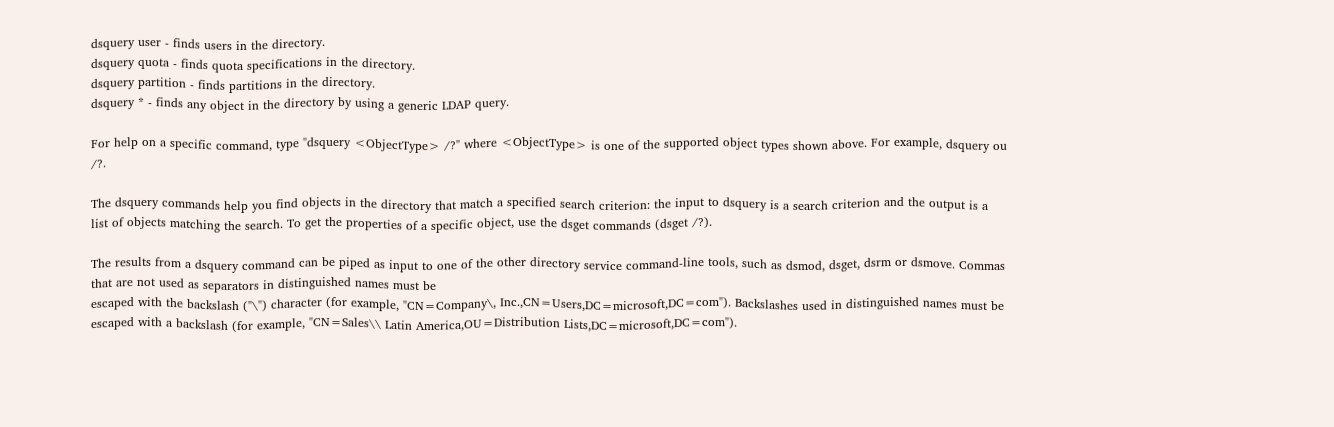dsquery user - finds users in the directory.
dsquery quota - finds quota specifications in the directory.
dsquery partition - finds partitions in the directory.
dsquery * - finds any object in the directory by using a generic LDAP query.

For help on a specific command, type "dsquery <ObjectType> /?" where <ObjectType> is one of the supported object types shown above. For example, dsquery ou /?.

The dsquery commands help you find objects in the directory that match a specified search criterion: the input to dsquery is a search criterion and the output is a list of objects matching the search. To get the properties of a specific object, use the dsget commands (dsget /?).

The results from a dsquery command can be piped as input to one of the other directory service command-line tools, such as dsmod, dsget, dsrm or dsmove. Commas that are not used as separators in distinguished names must be
escaped with the backslash ("\") character (for example, "CN=Company\, Inc.,CN=Users,DC=microsoft,DC=com"). Backslashes used in distinguished names must be escaped with a backslash (for example, "CN=Sales\\ Latin America,OU=Distribution Lists,DC=microsoft,DC=com").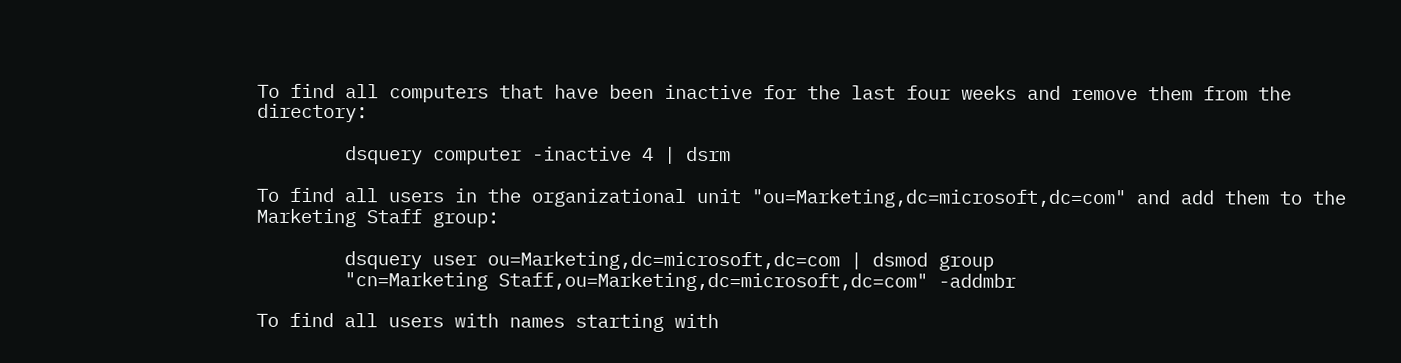To find all computers that have been inactive for the last four weeks and remove them from the directory:

        dsquery computer -inactive 4 | dsrm

To find all users in the organizational unit "ou=Marketing,dc=microsoft,dc=com" and add them to the Marketing Staff group:

        dsquery user ou=Marketing,dc=microsoft,dc=com | dsmod group
        "cn=Marketing Staff,ou=Marketing,dc=microsoft,dc=com" -addmbr

To find all users with names starting with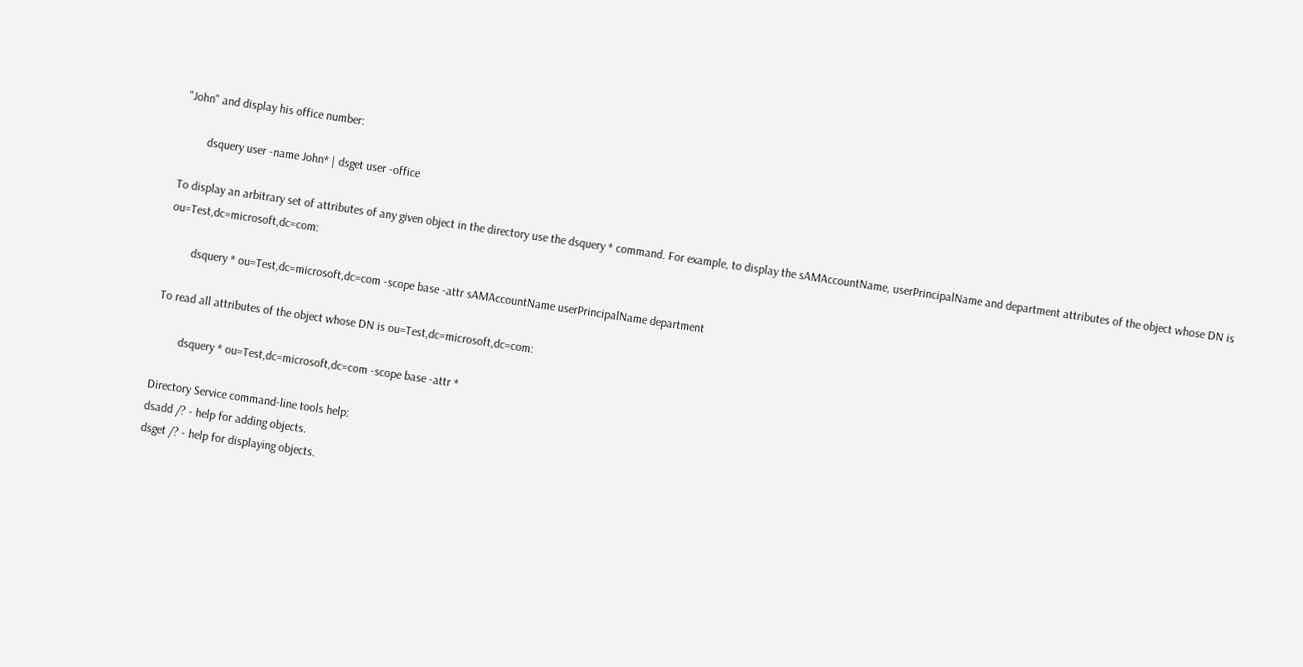"John" and display his office number:

        dsquery user -name John* | dsget user -office

To display an arbitrary set of attributes of any given object in the directory use the dsquery * command. For example, to display the sAMAccountName, userPrincipalName and department attributes of the object whose DN is ou=Test,dc=microsoft,dc=com:

        dsquery * ou=Test,dc=microsoft,dc=com -scope base -attr sAMAccountName userPrincipalName department

To read all attributes of the object whose DN is ou=Test,dc=microsoft,dc=com:

        dsquery * ou=Test,dc=microsoft,dc=com -scope base -attr *

Directory Service command-line tools help:
dsadd /? - help for adding objects.
dsget /? - help for displaying objects.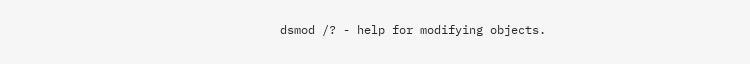dsmod /? - help for modifying objects.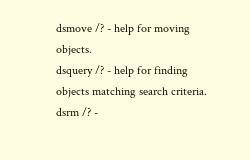dsmove /? - help for moving objects.
dsquery /? - help for finding objects matching search criteria.
dsrm /? -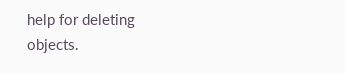help for deleting objects.